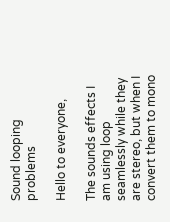Sound looping problems

Hello to everyone,

The sounds effects I am using loop seamlessly while they are stereo, but when I convert them to mono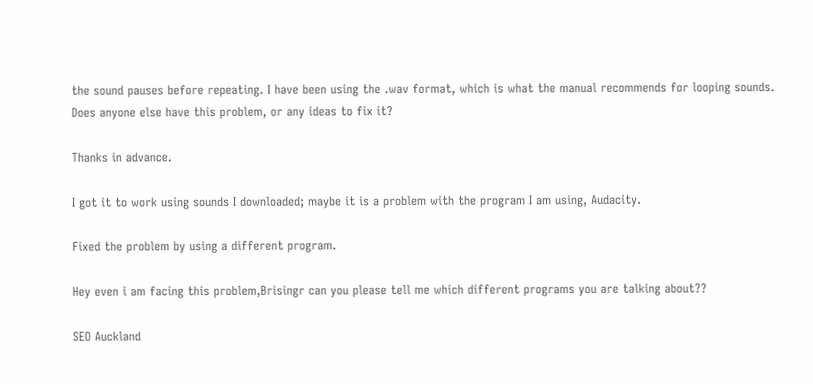the sound pauses before repeating. I have been using the .wav format, which is what the manual recommends for looping sounds. Does anyone else have this problem, or any ideas to fix it?

Thanks in advance.

I got it to work using sounds I downloaded; maybe it is a problem with the program I am using, Audacity.

Fixed the problem by using a different program.

Hey even i am facing this problem,Brisingr can you please tell me which different programs you are talking about??

SEO Auckland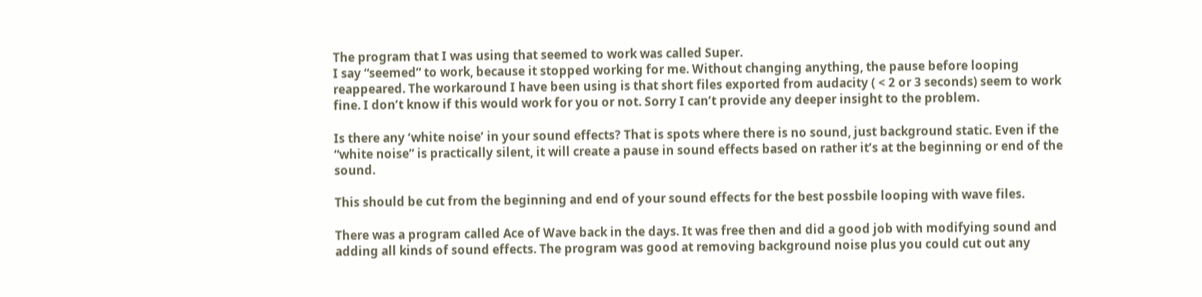The program that I was using that seemed to work was called Super.
I say “seemed” to work, because it stopped working for me. Without changing anything, the pause before looping reappeared. The workaround I have been using is that short files exported from audacity ( < 2 or 3 seconds) seem to work fine. I don’t know if this would work for you or not. Sorry I can’t provide any deeper insight to the problem.

Is there any ‘white noise’ in your sound effects? That is spots where there is no sound, just background static. Even if the “white noise” is practically silent, it will create a pause in sound effects based on rather it’s at the beginning or end of the sound.

This should be cut from the beginning and end of your sound effects for the best possbile looping with wave files.

There was a program called Ace of Wave back in the days. It was free then and did a good job with modifying sound and adding all kinds of sound effects. The program was good at removing background noise plus you could cut out any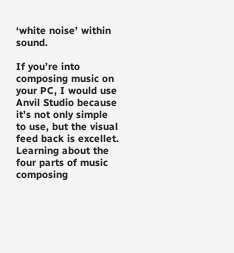‘white noise’ within sound.

If you’re into composing music on your PC, I would use Anvil Studio because it’s not only simple to use, but the visual feed back is excellet. Learning about the four parts of music composing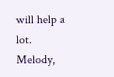will help a lot. Melody,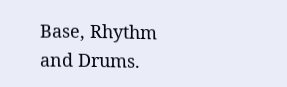Base, Rhythm and Drums.